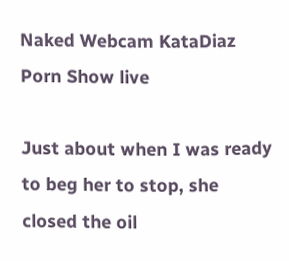Naked Webcam KataDiaz Porn Show live

Just about when I was ready to beg her to stop, she closed the oil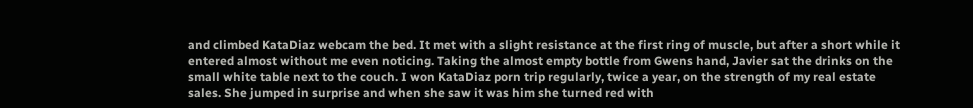and climbed KataDiaz webcam the bed. It met with a slight resistance at the first ring of muscle, but after a short while it entered almost without me even noticing. Taking the almost empty bottle from Gwens hand, Javier sat the drinks on the small white table next to the couch. I won KataDiaz porn trip regularly, twice a year, on the strength of my real estate sales. She jumped in surprise and when she saw it was him she turned red with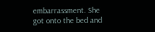embarrassment. She got onto the bed and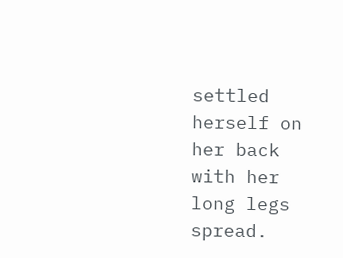settled herself on her back with her long legs spread.